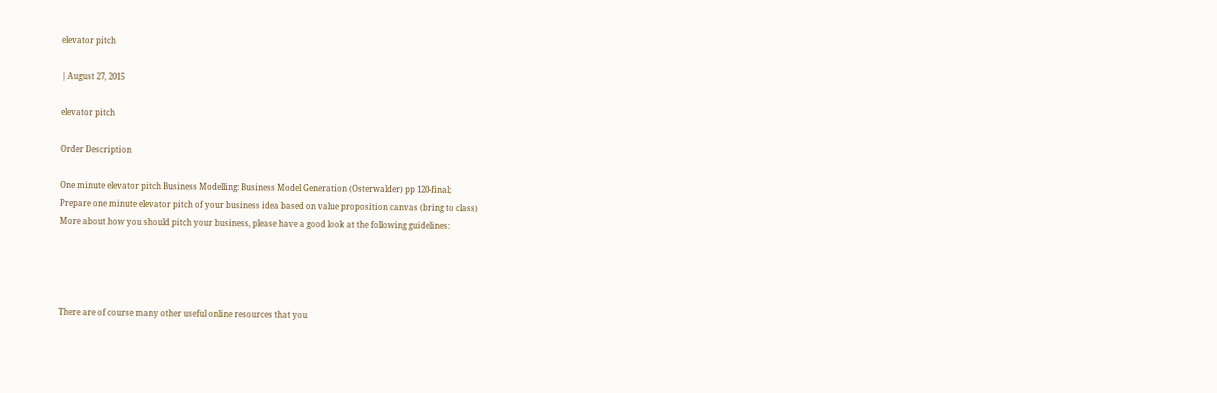elevator pitch

| August 27, 2015

elevator pitch

Order Description

One minute elevator pitch Business Modelling: Business Model Generation (Osterwalder) pp 120-final;
Prepare one minute elevator pitch of your business idea based on value proposition canvas (bring to class)
More about how you should pitch your business, please have a good look at the following guidelines:




There are of course many other useful online resources that you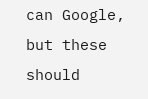can Google, but these should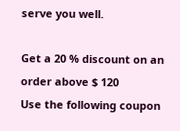serve you well.

Get a 20 % discount on an order above $ 120
Use the following coupon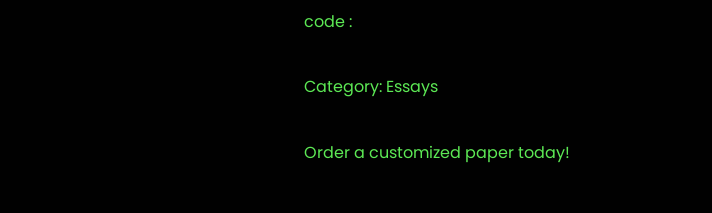code :

Category: Essays

Order a customized paper today!